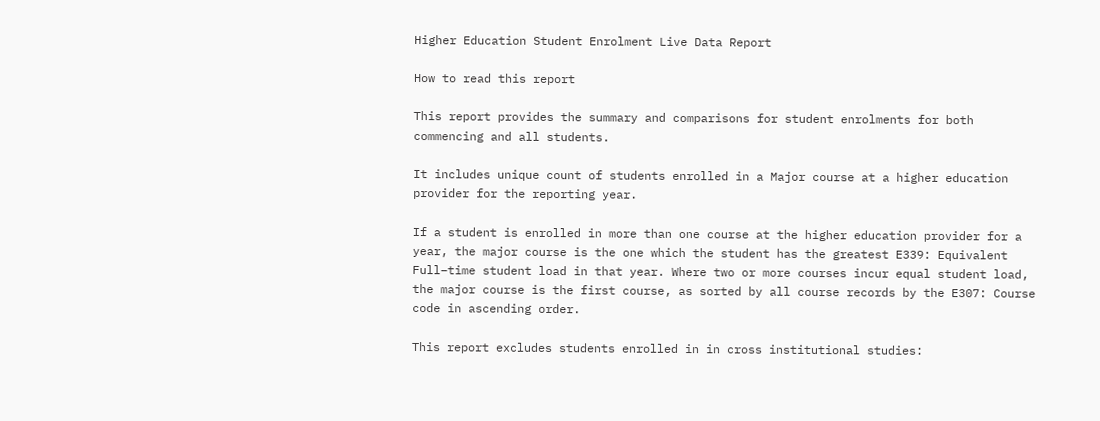Higher Education Student Enrolment Live Data Report

How to read this report

This report provides the summary and comparisons for student enrolments for both commencing and all students.

It includes unique count of students enrolled in a Major course at a higher education provider for the reporting year.

If a student is enrolled in more than one course at the higher education provider for a year, the major course is the one which the student has the greatest E339: Equivalent Full–time student load in that year. Where two or more courses incur equal student load, the major course is the first course, as sorted by all course records by the E307: Course code in ascending order.

This report excludes students enrolled in in cross institutional studies: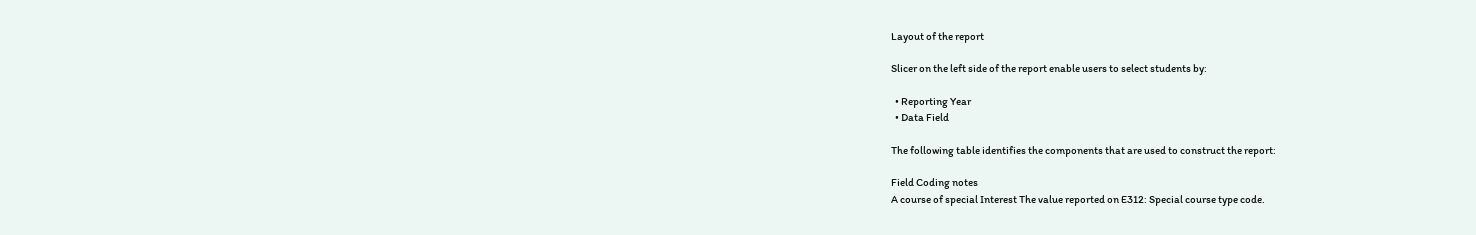Layout of the report

Slicer on the left side of the report enable users to select students by:

  • Reporting Year
  • Data Field

The following table identifies the components that are used to construct the report:

Field Coding notes
A course of special Interest The value reported on E312: Special course type code.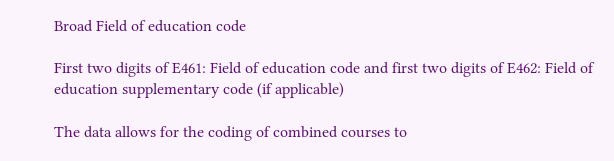Broad Field of education code

First two digits of E461: Field of education code and first two digits of E462: Field of education supplementary code (if applicable)

The data allows for the coding of combined courses to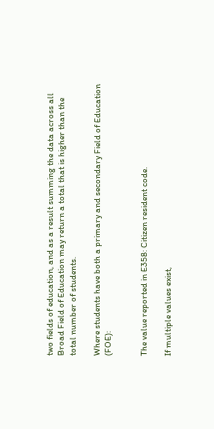two fields of education, and as a result summing the data across all Broad Field of Education may return a total that is higher than the total number of students.

Where students have both a primary and secondary Field of Education (FOE):


The value reported in E358: Citizen resident code.

If multiple values exist,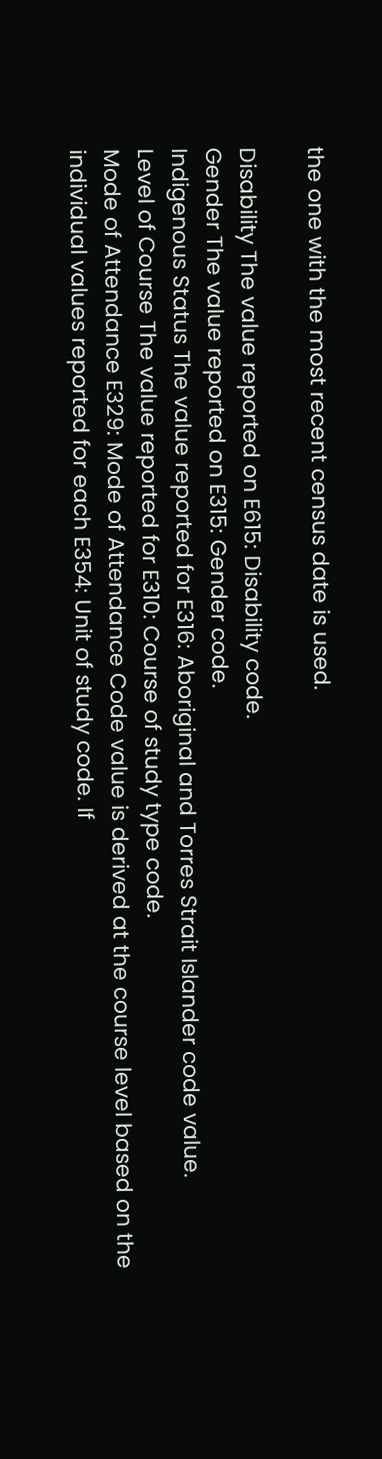the one with the most recent census date is used.

Disability The value reported on E615: Disability code.
Gender The value reported on E315: Gender code.
Indigenous Status The value reported for E316: Aboriginal and Torres Strait Islander code value.
Level of Course The value reported for E310: Course of study type code.
Mode of Attendance E329: Mode of Attendance Code value is derived at the course level based on the individual values reported for each E354: Unit of study code. If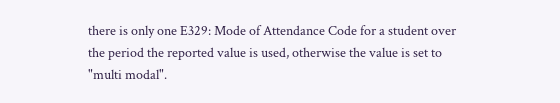there is only one E329: Mode of Attendance Code for a student over the period the reported value is used, otherwise the value is set to "multi modal".